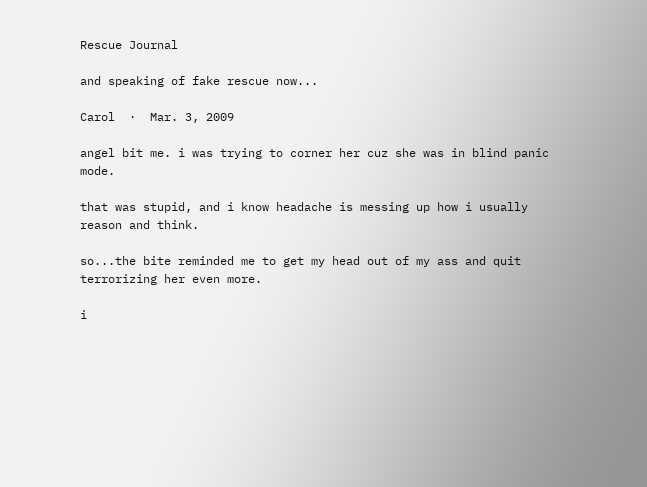Rescue Journal

and speaking of fake rescue now...

Carol  ·  Mar. 3, 2009

angel bit me. i was trying to corner her cuz she was in blind panic mode.

that was stupid, and i know headache is messing up how i usually reason and think.

so...the bite reminded me to get my head out of my ass and quit terrorizing her even more.

i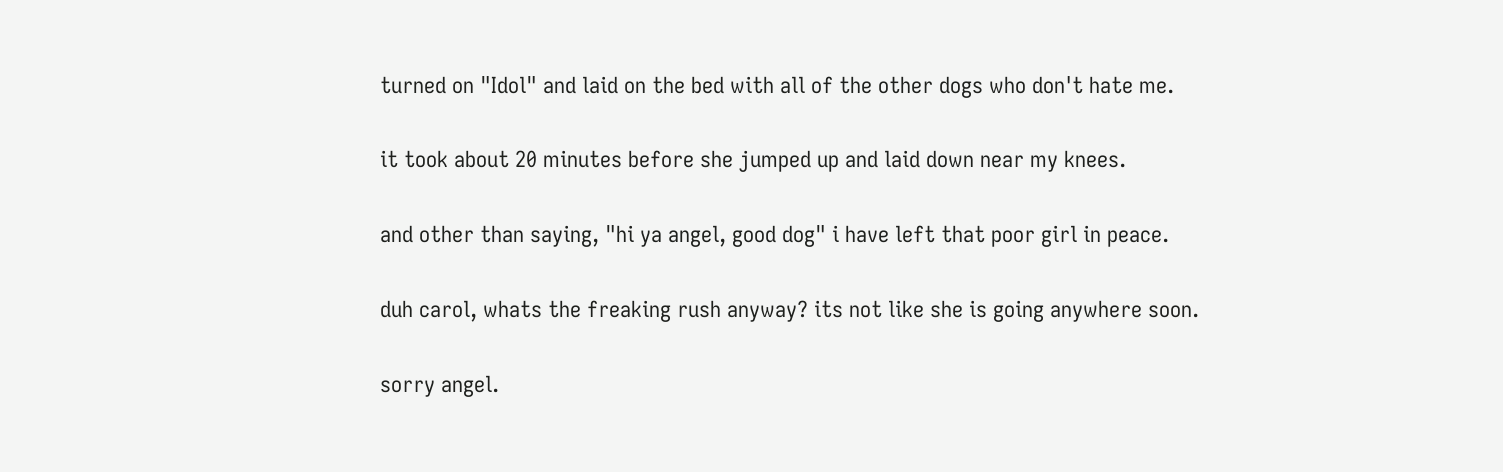turned on "Idol" and laid on the bed with all of the other dogs who don't hate me.

it took about 20 minutes before she jumped up and laid down near my knees.

and other than saying, "hi ya angel, good dog" i have left that poor girl in peace.

duh carol, whats the freaking rush anyway? its not like she is going anywhere soon.

sorry angel.